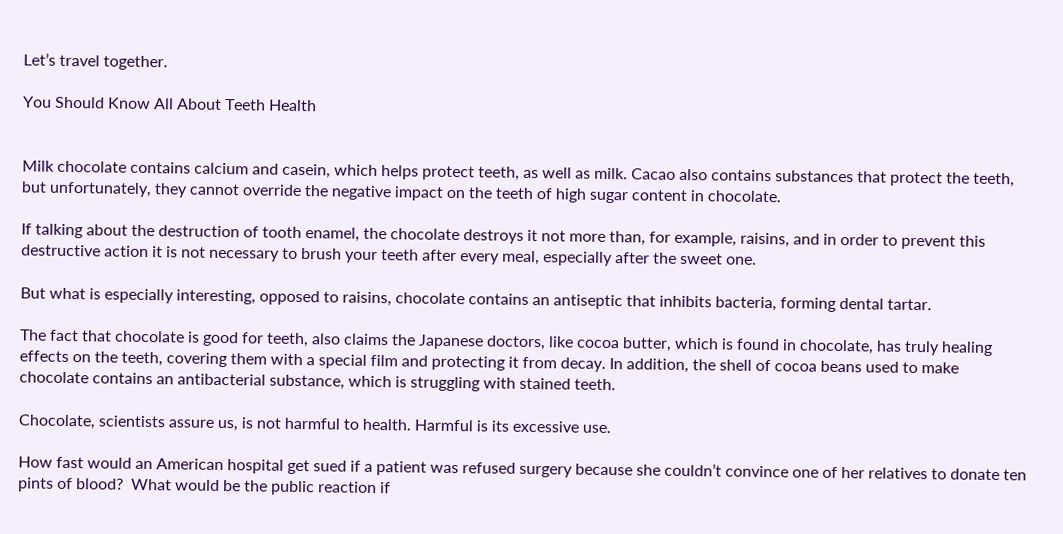Let’s travel together.

You Should Know All About Teeth Health


Milk chocolate contains calcium and casein, which helps protect teeth, as well as milk. Cacao also contains substances that protect the teeth, but unfortunately, they cannot override the negative impact on the teeth of high sugar content in chocolate.

If talking about the destruction of tooth enamel, the chocolate destroys it not more than, for example, raisins, and in order to prevent this destructive action it is not necessary to brush your teeth after every meal, especially after the sweet one.

But what is especially interesting, opposed to raisins, chocolate contains an antiseptic that inhibits bacteria, forming dental tartar.

The fact that chocolate is good for teeth, also claims the Japanese doctors, like cocoa butter, which is found in chocolate, has truly healing effects on the teeth, covering them with a special film and protecting it from decay. In addition, the shell of cocoa beans used to make chocolate contains an antibacterial substance, which is struggling with stained teeth.

Chocolate, scientists assure us, is not harmful to health. Harmful is its excessive use.

How fast would an American hospital get sued if a patient was refused surgery because she couldn’t convince one of her relatives to donate ten pints of blood?  What would be the public reaction if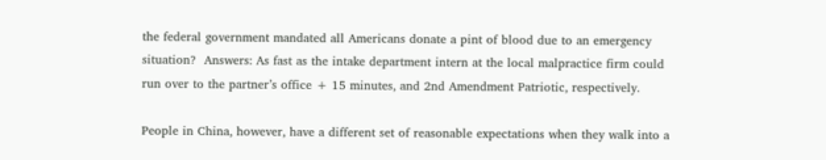the federal government mandated all Americans donate a pint of blood due to an emergency situation?  Answers: As fast as the intake department intern at the local malpractice firm could run over to the partner’s office + 15 minutes, and 2nd Amendment Patriotic, respectively.

People in China, however, have a different set of reasonable expectations when they walk into a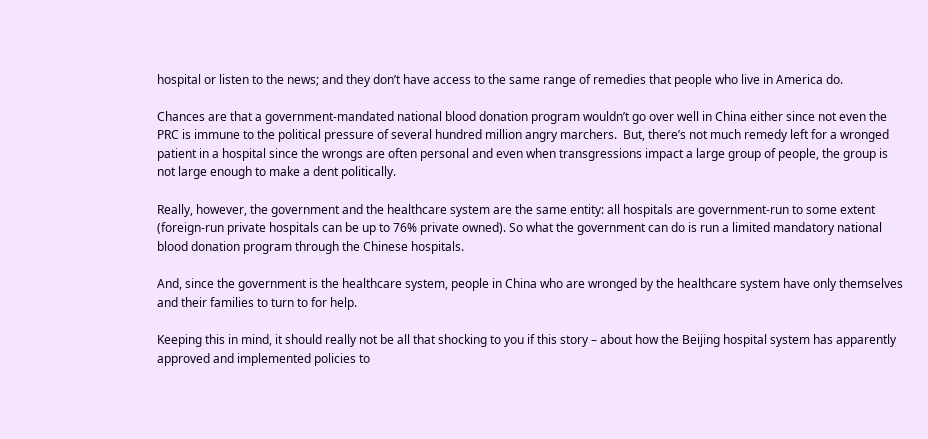hospital or listen to the news; and they don’t have access to the same range of remedies that people who live in America do.

Chances are that a government-mandated national blood donation program wouldn’t go over well in China either since not even the PRC is immune to the political pressure of several hundred million angry marchers.  But, there’s not much remedy left for a wronged patient in a hospital since the wrongs are often personal and even when transgressions impact a large group of people, the group is not large enough to make a dent politically.

Really, however, the government and the healthcare system are the same entity: all hospitals are government-run to some extent (foreign-run private hospitals can be up to 76% private owned). So what the government can do is run a limited mandatory national blood donation program through the Chinese hospitals.

And, since the government is the healthcare system, people in China who are wronged by the healthcare system have only themselves and their families to turn to for help.

Keeping this in mind, it should really not be all that shocking to you if this story – about how the Beijing hospital system has apparently approved and implemented policies to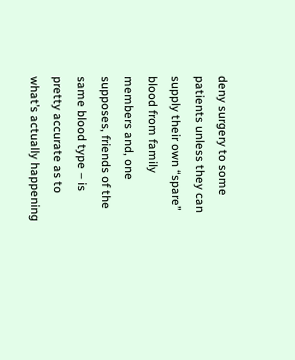deny surgery to some patients unless they can supply their own “spare” blood from family members and, one supposes, friends of the same blood type – is pretty accurate as to what’s actually happening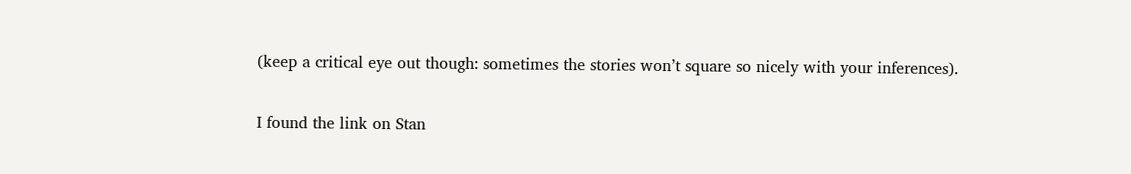(keep a critical eye out though: sometimes the stories won’t square so nicely with your inferences).

I found the link on Stan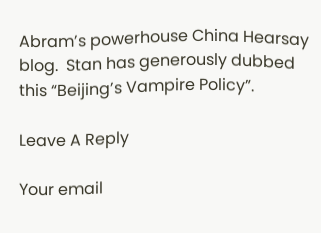Abram’s powerhouse China Hearsay blog.  Stan has generously dubbed this “Beijing’s Vampire Policy”.

Leave A Reply

Your email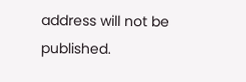address will not be published.